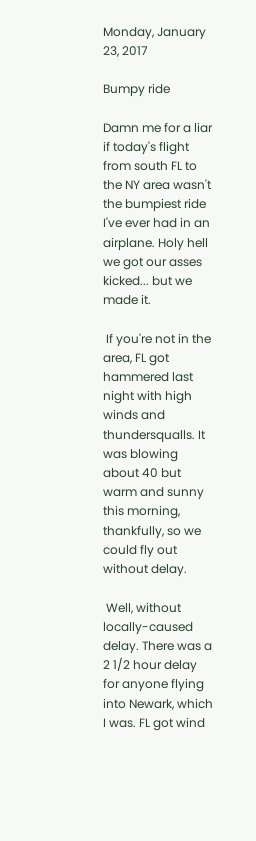Monday, January 23, 2017

Bumpy ride

Damn me for a liar if today's flight from south FL to the NY area wasn't the bumpiest ride I've ever had in an airplane. Holy hell we got our asses kicked... but we made it.

 If you're not in the area, FL got hammered last night with high winds and thundersqualls. It was blowing about 40 but warm and sunny this morning, thankfully, so we could fly out without delay.

 Well, without locally-caused delay. There was a 2 1/2 hour delay for anyone flying into Newark, which I was. FL got wind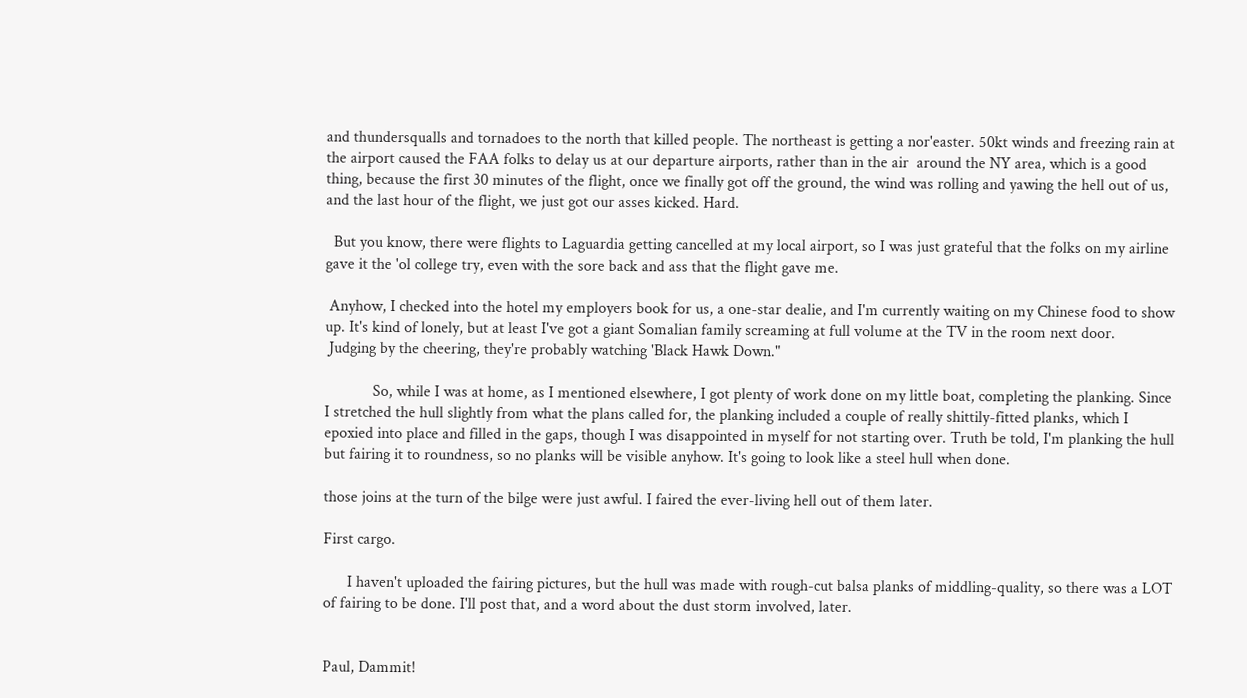and thundersqualls and tornadoes to the north that killed people. The northeast is getting a nor'easter. 50kt winds and freezing rain at the airport caused the FAA folks to delay us at our departure airports, rather than in the air  around the NY area, which is a good thing, because the first 30 minutes of the flight, once we finally got off the ground, the wind was rolling and yawing the hell out of us, and the last hour of the flight, we just got our asses kicked. Hard.

  But you know, there were flights to Laguardia getting cancelled at my local airport, so I was just grateful that the folks on my airline gave it the 'ol college try, even with the sore back and ass that the flight gave me.

 Anyhow, I checked into the hotel my employers book for us, a one-star dealie, and I'm currently waiting on my Chinese food to show up. It's kind of lonely, but at least I've got a giant Somalian family screaming at full volume at the TV in the room next door.
 Judging by the cheering, they're probably watching 'Black Hawk Down."

            So, while I was at home, as I mentioned elsewhere, I got plenty of work done on my little boat, completing the planking. Since I stretched the hull slightly from what the plans called for, the planking included a couple of really shittily-fitted planks, which I epoxied into place and filled in the gaps, though I was disappointed in myself for not starting over. Truth be told, I'm planking the hull but fairing it to roundness, so no planks will be visible anyhow. It's going to look like a steel hull when done.

those joins at the turn of the bilge were just awful. I faired the ever-living hell out of them later.

First cargo.

      I haven't uploaded the fairing pictures, but the hull was made with rough-cut balsa planks of middling-quality, so there was a LOT of fairing to be done. I'll post that, and a word about the dust storm involved, later.


Paul, Dammit!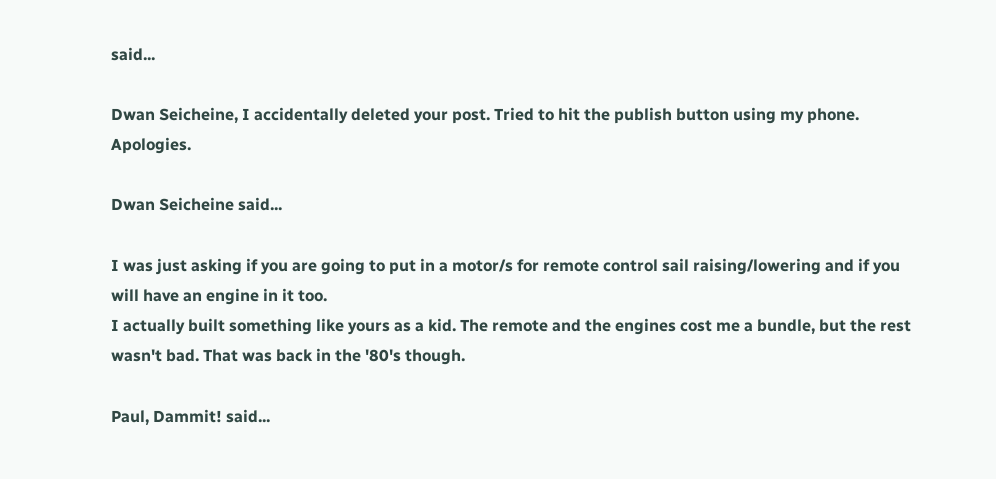said...

Dwan Seicheine, I accidentally deleted your post. Tried to hit the publish button using my phone. Apologies.

Dwan Seicheine said...

I was just asking if you are going to put in a motor/s for remote control sail raising/lowering and if you will have an engine in it too.
I actually built something like yours as a kid. The remote and the engines cost me a bundle, but the rest wasn't bad. That was back in the '80's though.

Paul, Dammit! said...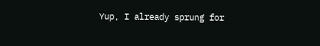Yup, I already sprung for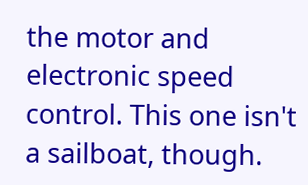the motor and electronic speed control. This one isn't a sailboat, though.